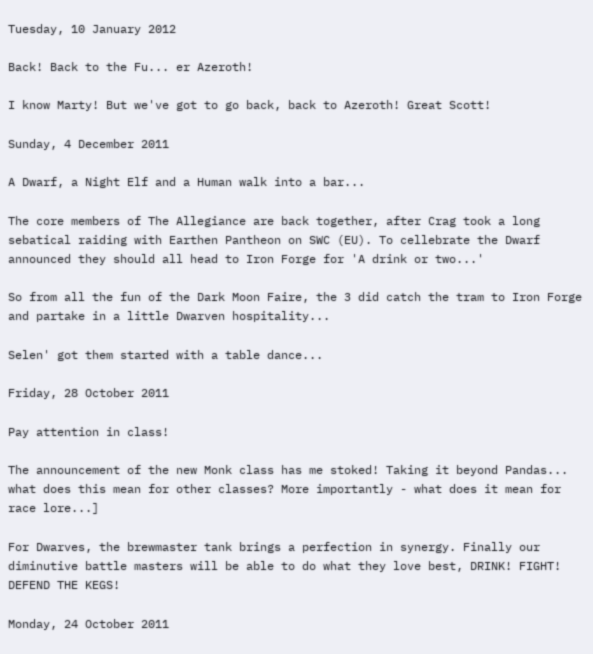Tuesday, 10 January 2012

Back! Back to the Fu... er Azeroth!

I know Marty! But we've got to go back, back to Azeroth! Great Scott!

Sunday, 4 December 2011

A Dwarf, a Night Elf and a Human walk into a bar...

The core members of The Allegiance are back together, after Crag took a long sebatical raiding with Earthen Pantheon on SWC (EU). To cellebrate the Dwarf announced they should all head to Iron Forge for 'A drink or two...'

So from all the fun of the Dark Moon Faire, the 3 did catch the tram to Iron Forge and partake in a little Dwarven hospitality...

Selen' got them started with a table dance...

Friday, 28 October 2011

Pay attention in class!

The announcement of the new Monk class has me stoked! Taking it beyond Pandas... what does this mean for other classes? More importantly - what does it mean for race lore...]

For Dwarves, the brewmaster tank brings a perfection in synergy. Finally our diminutive battle masters will be able to do what they love best, DRINK! FIGHT! DEFEND THE KEGS!

Monday, 24 October 2011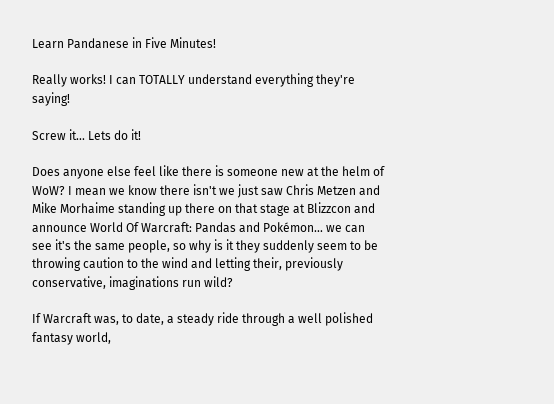Learn Pandanese in Five Minutes!

Really works! I can TOTALLY understand everything they're saying!

Screw it... Lets do it!

Does anyone else feel like there is someone new at the helm of WoW? I mean we know there isn't we just saw Chris Metzen and Mike Morhaime standing up there on that stage at Blizzcon and announce World Of Warcraft: Pandas and Pokémon... we can see it's the same people, so why is it they suddenly seem to be throwing caution to the wind and letting their, previously conservative, imaginations run wild?

If Warcraft was, to date, a steady ride through a well polished fantasy world,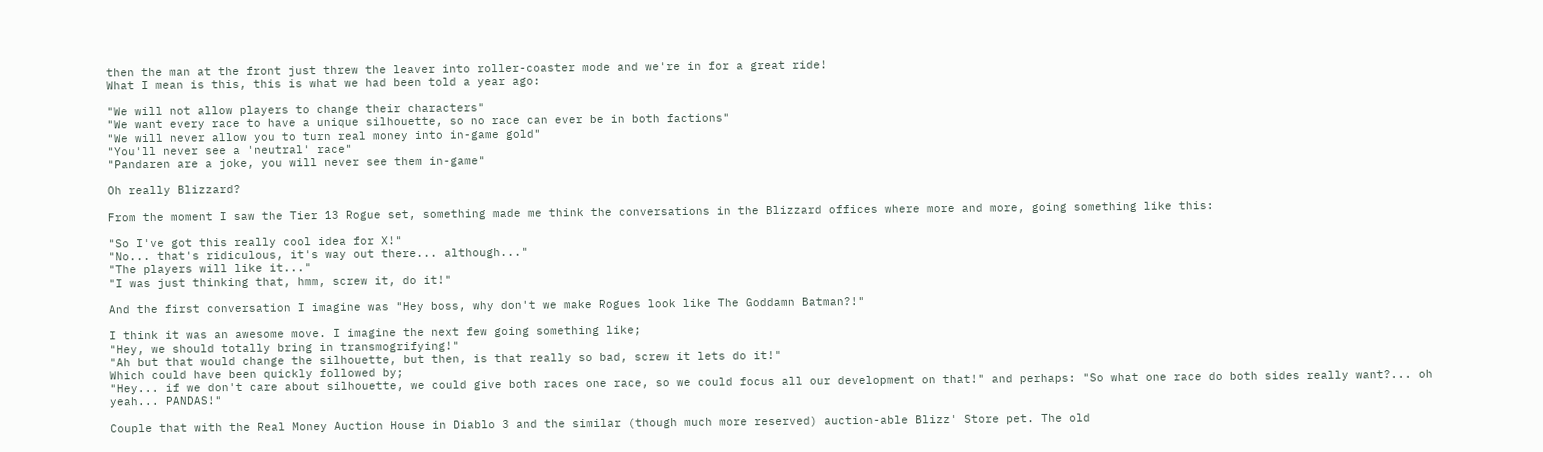then the man at the front just threw the leaver into roller-coaster mode and we're in for a great ride!
What I mean is this, this is what we had been told a year ago:

"We will not allow players to change their characters"
"We want every race to have a unique silhouette, so no race can ever be in both factions"
"We will never allow you to turn real money into in-game gold"
"You'll never see a 'neutral' race"
"Pandaren are a joke, you will never see them in-game"

Oh really Blizzard?

From the moment I saw the Tier 13 Rogue set, something made me think the conversations in the Blizzard offices where more and more, going something like this:

"So I've got this really cool idea for X!"
"No... that's ridiculous, it's way out there... although..."
"The players will like it..."
"I was just thinking that, hmm, screw it, do it!"

And the first conversation I imagine was "Hey boss, why don't we make Rogues look like The Goddamn Batman?!"

I think it was an awesome move. I imagine the next few going something like;
"Hey, we should totally bring in transmogrifying!"
"Ah but that would change the silhouette, but then, is that really so bad, screw it lets do it!"
Which could have been quickly followed by;
"Hey... if we don't care about silhouette, we could give both races one race, so we could focus all our development on that!" and perhaps: "So what one race do both sides really want?... oh yeah... PANDAS!"

Couple that with the Real Money Auction House in Diablo 3 and the similar (though much more reserved) auction-able Blizz' Store pet. The old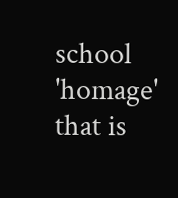school 'homage' that is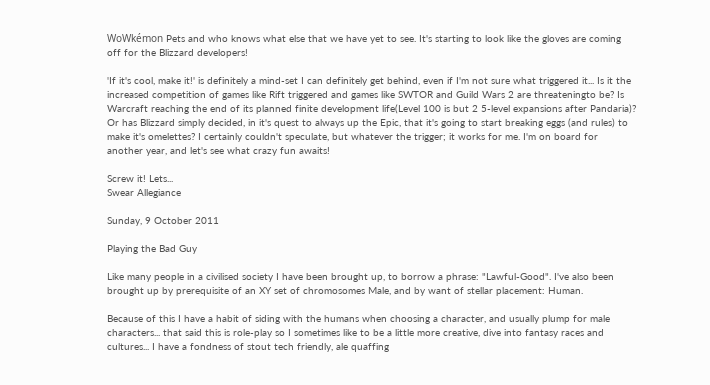WoWkémon Pets and who knows what else that we have yet to see. It's starting to look like the gloves are coming off for the Blizzard developers!

'If it's cool, make it!' is definitely a mind-set I can definitely get behind, even if I'm not sure what triggered it... Is it the increased competition of games like Rift triggered and games like SWTOR and Guild Wars 2 are threateningto be? Is Warcraft reaching the end of its planned finite development life(Level 100 is but 2 5-level expansions after Pandaria)? Or has Blizzard simply decided, in it's quest to always up the Epic, that it's going to start breaking eggs (and rules) to make it's omelettes? I certainly couldn't speculate, but whatever the trigger; it works for me. I'm on board for another year, and let's see what crazy fun awaits!

Screw it! Lets...
Swear Allegiance

Sunday, 9 October 2011

Playing the Bad Guy

Like many people in a civilised society I have been brought up, to borrow a phrase: "Lawful-Good". I've also been brought up by prerequisite of an XY set of chromosomes Male, and by want of stellar placement: Human.

Because of this I have a habit of siding with the humans when choosing a character, and usually plump for male characters... that said this is role-play so I sometimes like to be a little more creative, dive into fantasy races and cultures... I have a fondness of stout tech friendly, ale quaffing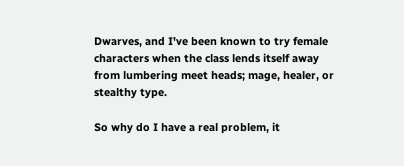Dwarves, and I've been known to try female characters when the class lends itself away from lumbering meet heads; mage, healer, or stealthy type.

So why do I have a real problem, it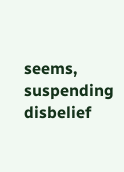seems, suspending disbelief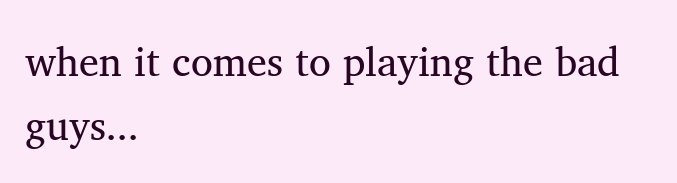when it comes to playing the bad guys...